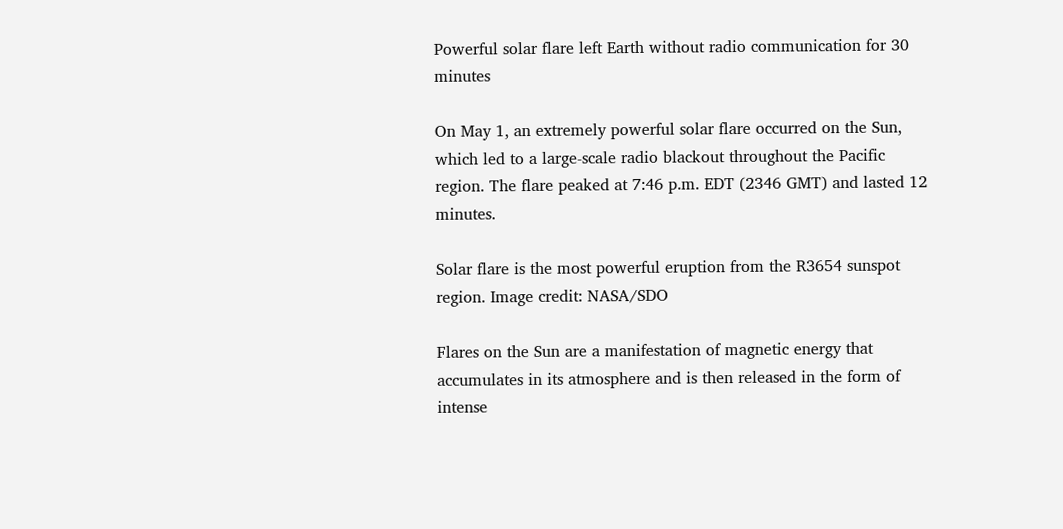Powerful solar flare left Earth without radio communication for 30 minutes

On May 1, an extremely powerful solar flare occurred on the Sun, which led to a large-scale radio blackout throughout the Pacific region. The flare peaked at 7:46 p.m. EDT (2346 GMT) and lasted 12 minutes.

Solar flare is the most powerful eruption from the R3654 sunspot region. Image credit: NASA/SDO

Flares on the Sun are a manifestation of magnetic energy that accumulates in its atmosphere and is then released in the form of intense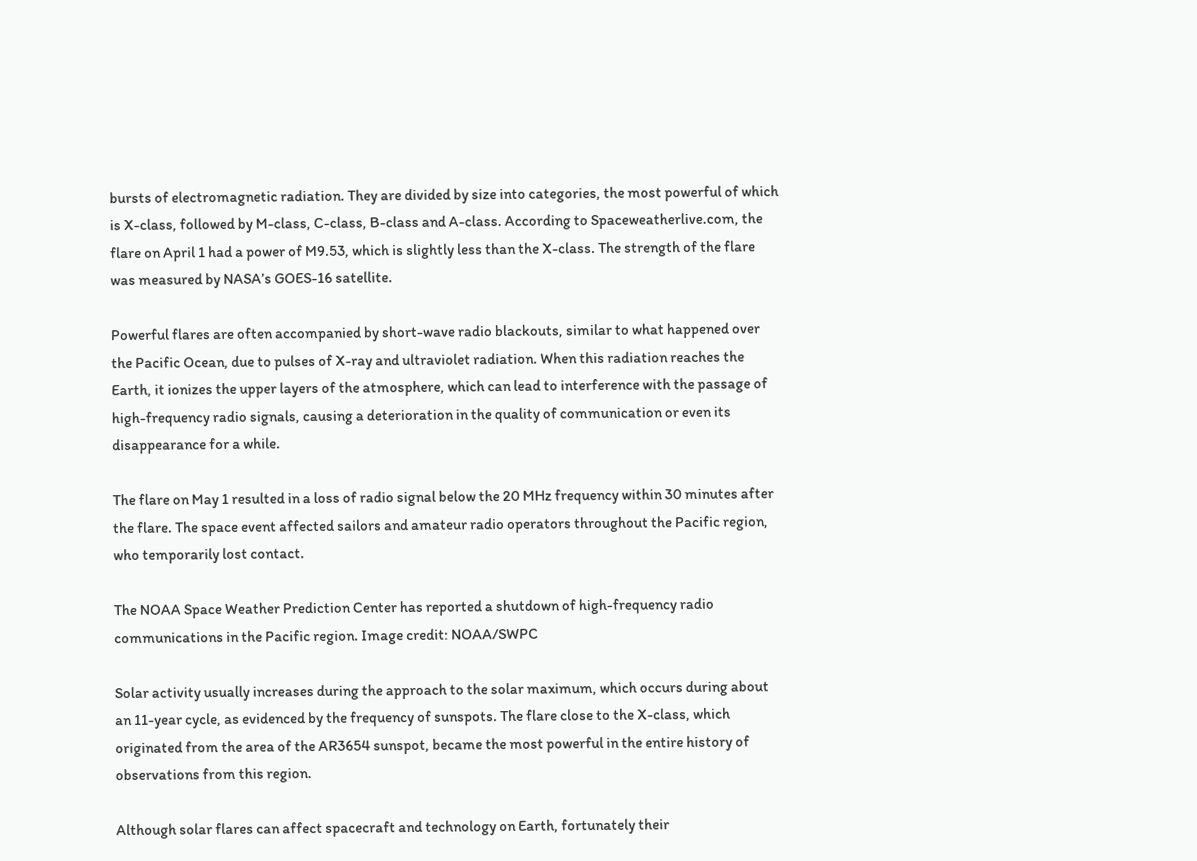bursts of electromagnetic radiation. They are divided by size into categories, the most powerful of which is X-class, followed by M-class, C-class, B-class and A-class. According to Spaceweatherlive.com, the flare on April 1 had a power of M9.53, which is slightly less than the X-class. The strength of the flare was measured by NASA’s GOES-16 satellite.

Powerful flares are often accompanied by short-wave radio blackouts, similar to what happened over the Pacific Ocean, due to pulses of X-ray and ultraviolet radiation. When this radiation reaches the Earth, it ionizes the upper layers of the atmosphere, which can lead to interference with the passage of high-frequency radio signals, causing a deterioration in the quality of communication or even its disappearance for a while.

The flare on May 1 resulted in a loss of radio signal below the 20 MHz frequency within 30 minutes after the flare. The space event affected sailors and amateur radio operators throughout the Pacific region, who temporarily lost contact.

The NOAA Space Weather Prediction Center has reported a shutdown of high-frequency radio communications in the Pacific region. Image credit: NOAA/SWPC

Solar activity usually increases during the approach to the solar maximum, which occurs during about an 11-year cycle, as evidenced by the frequency of sunspots. The flare close to the X-class, which originated from the area of the AR3654 sunspot, became the most powerful in the entire history of observations from this region.

Although solar flares can affect spacecraft and technology on Earth, fortunately their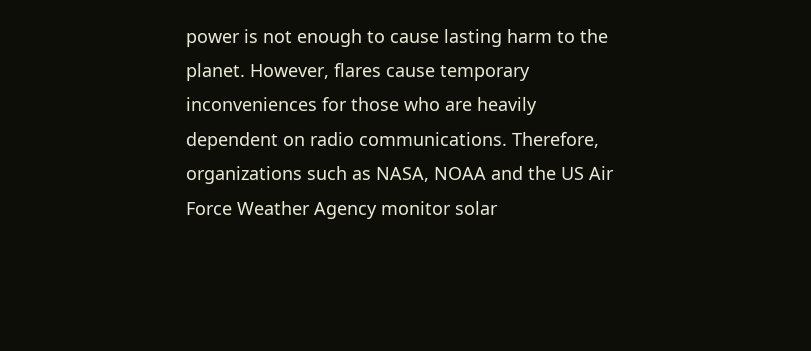power is not enough to cause lasting harm to the planet. However, flares cause temporary inconveniences for those who are heavily dependent on radio communications. Therefore, organizations such as NASA, NOAA and the US Air Force Weather Agency monitor solar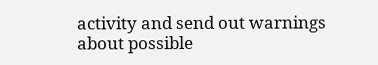activity and send out warnings about possible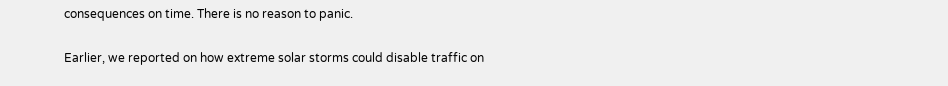consequences on time. There is no reason to panic.

Earlier, we reported on how extreme solar storms could disable traffic on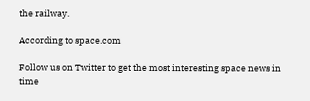the railway.

According to space.com

Follow us on Twitter to get the most interesting space news in time